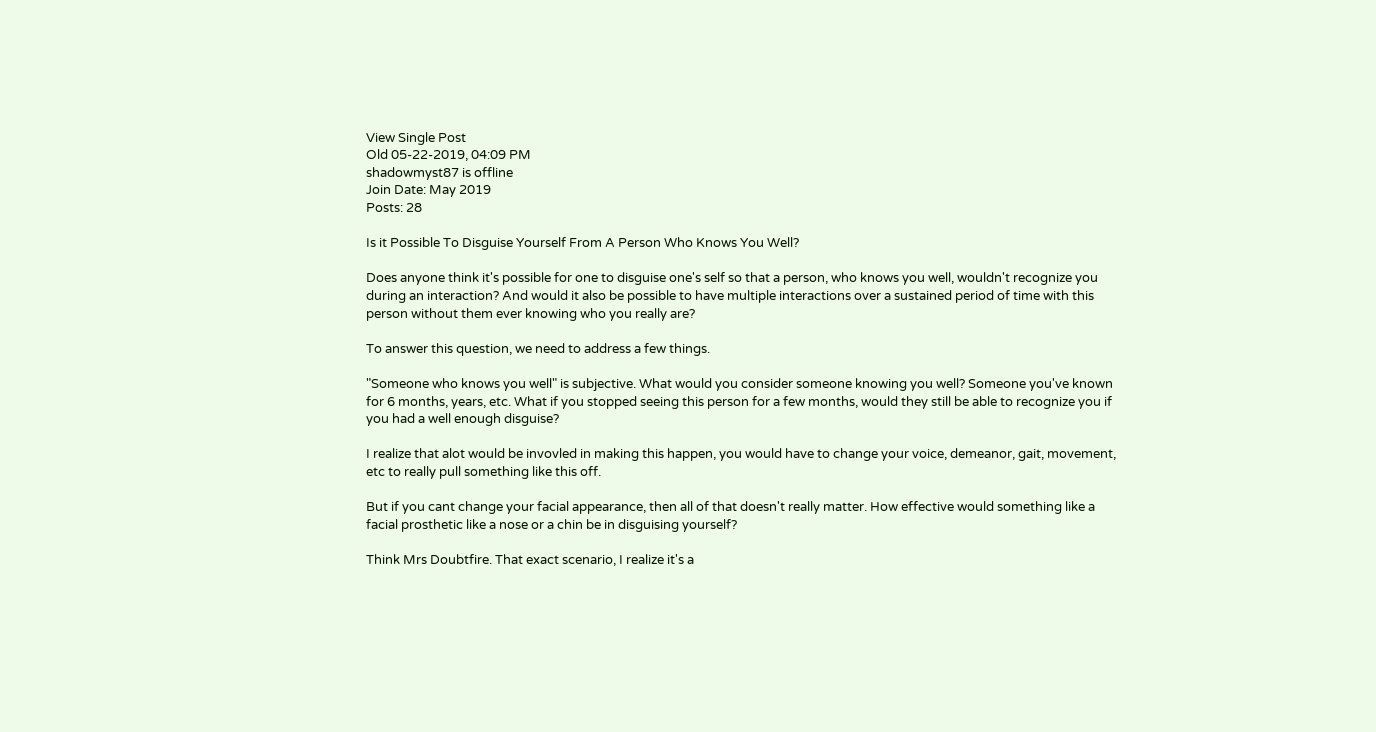View Single Post
Old 05-22-2019, 04:09 PM
shadowmyst87 is offline
Join Date: May 2019
Posts: 28

Is it Possible To Disguise Yourself From A Person Who Knows You Well?

Does anyone think it's possible for one to disguise one's self so that a person, who knows you well, wouldn't recognize you during an interaction? And would it also be possible to have multiple interactions over a sustained period of time with this person without them ever knowing who you really are?

To answer this question, we need to address a few things.

"Someone who knows you well" is subjective. What would you consider someone knowing you well? Someone you've known for 6 months, years, etc. What if you stopped seeing this person for a few months, would they still be able to recognize you if you had a well enough disguise?

I realize that alot would be invovled in making this happen, you would have to change your voice, demeanor, gait, movement, etc to really pull something like this off.

But if you cant change your facial appearance, then all of that doesn't really matter. How effective would something like a facial prosthetic like a nose or a chin be in disguising yourself?

Think Mrs Doubtfire. That exact scenario, I realize it's a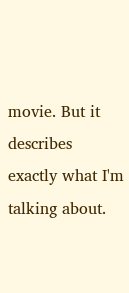movie. But it describes exactly what I'm talking about.